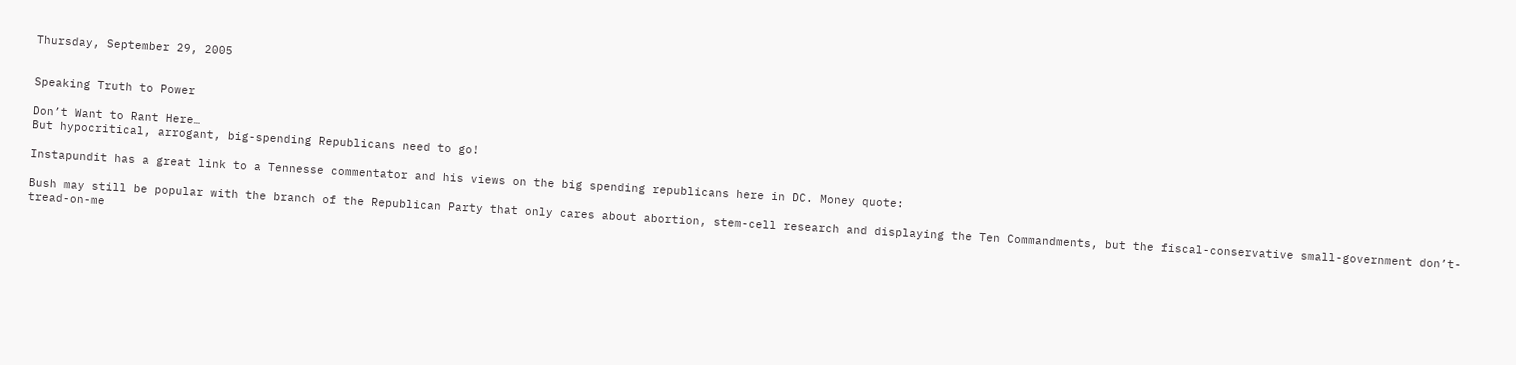Thursday, September 29, 2005


Speaking Truth to Power

Don’t Want to Rant Here…
But hypocritical, arrogant, big-spending Republicans need to go!

Instapundit has a great link to a Tennesse commentator and his views on the big spending republicans here in DC. Money quote:

Bush may still be popular with the branch of the Republican Party that only cares about abortion, stem-cell research and displaying the Ten Commandments, but the fiscal-conservative small-government don’t-tread-on-me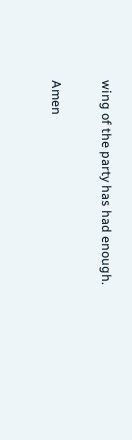wing of the party has had enough.

Amen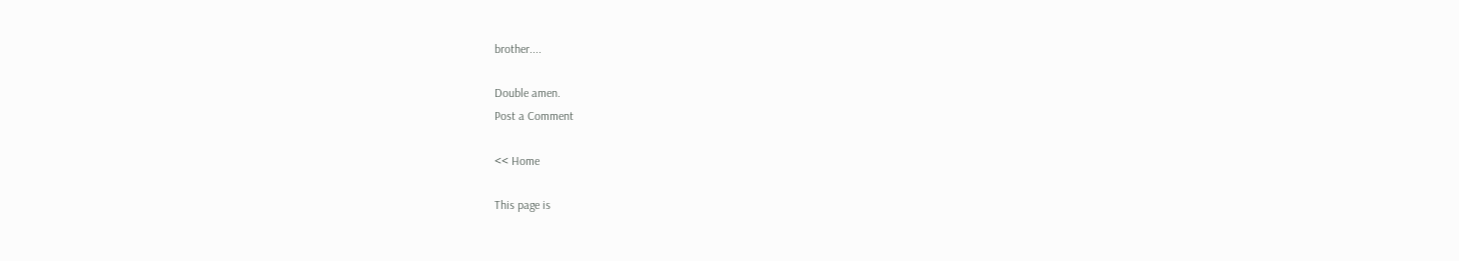brother....

Double amen.
Post a Comment

<< Home

This page is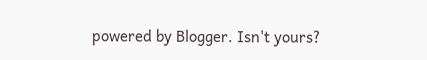powered by Blogger. Isn't yours?